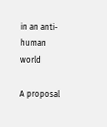in an anti-human world

A proposal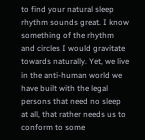to find your natural sleep rhythm sounds great. I know something of the rhythm and circles I would gravitate towards naturally. Yet, we live in the anti‐human world we have built with the legal persons that need no sleep at all, that rather needs us to conform to some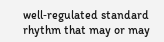well‐regulated standard rhythm that may or may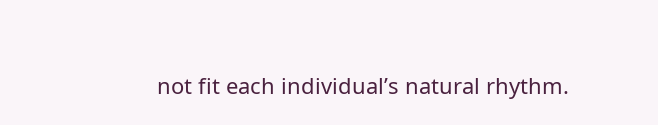not fit each individual’s natural rhythm.